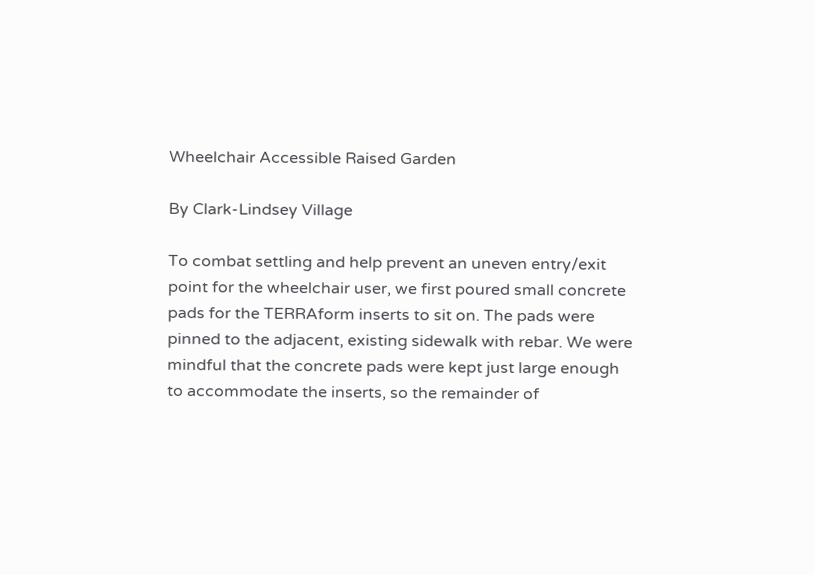Wheelchair Accessible Raised Garden

By Clark-Lindsey Village

To combat settling and help prevent an uneven entry/exit point for the wheelchair user, we first poured small concrete pads for the TERRAform inserts to sit on. The pads were pinned to the adjacent, existing sidewalk with rebar. We were mindful that the concrete pads were kept just large enough to accommodate the inserts, so the remainder of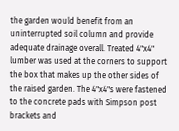the garden would benefit from an uninterrupted soil column and provide adequate drainage overall. Treated 4"x4" lumber was used at the corners to support the box that makes up the other sides of the raised garden. The 4"x4"s were fastened to the concrete pads with Simpson post brackets and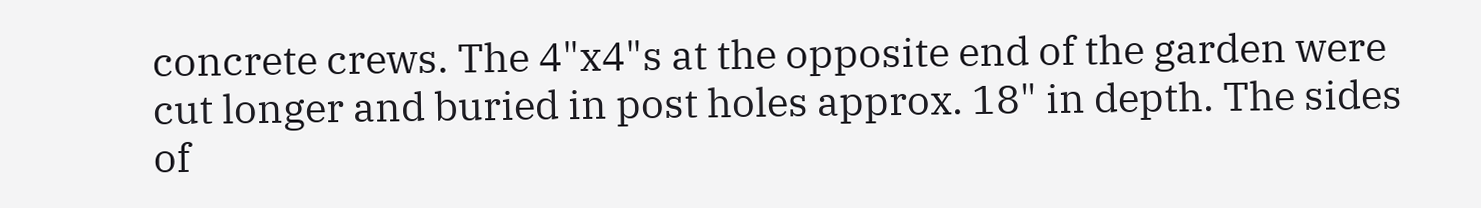concrete crews. The 4"x4"s at the opposite end of the garden were cut longer and buried in post holes approx. 18" in depth. The sides of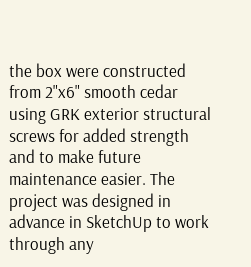the box were constructed from 2"x6" smooth cedar using GRK exterior structural screws for added strength and to make future maintenance easier. The project was designed in advance in SketchUp to work through any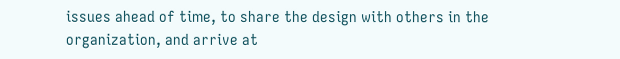issues ahead of time, to share the design with others in the organization, and arrive at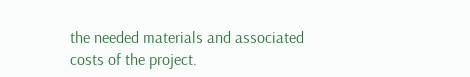the needed materials and associated costs of the project.